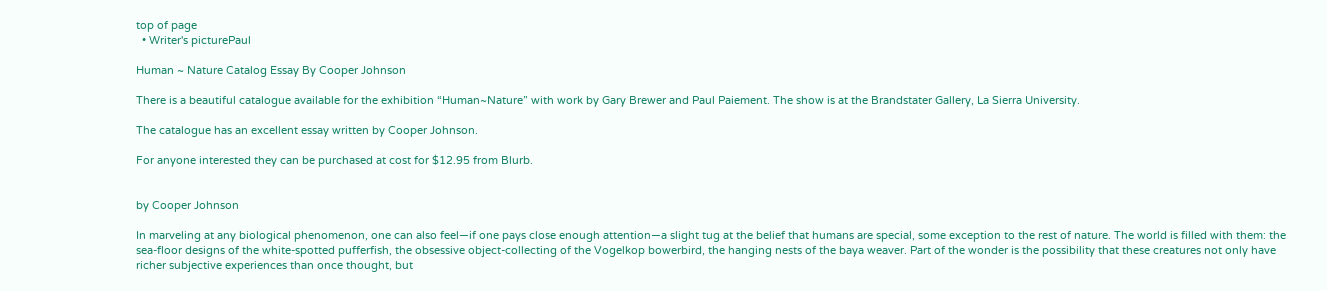top of page
  • Writer's picturePaul

Human ~ Nature Catalog Essay By Cooper Johnson

There is a beautiful catalogue available for the exhibition “Human~Nature” with work by Gary Brewer and Paul Paiement. The show is at the Brandstater Gallery, La Sierra University.

The catalogue has an excellent essay written by Cooper Johnson.

For anyone interested they can be purchased at cost for $12.95 from Blurb.


by Cooper Johnson

In marveling at any biological phenomenon, one can also feel—if one pays close enough attention—a slight tug at the belief that humans are special, some exception to the rest of nature. The world is filled with them: the sea-floor designs of the white-spotted pufferfish, the obsessive object-collecting of the Vogelkop bowerbird, the hanging nests of the baya weaver. Part of the wonder is the possibility that these creatures not only have richer subjective experiences than once thought, but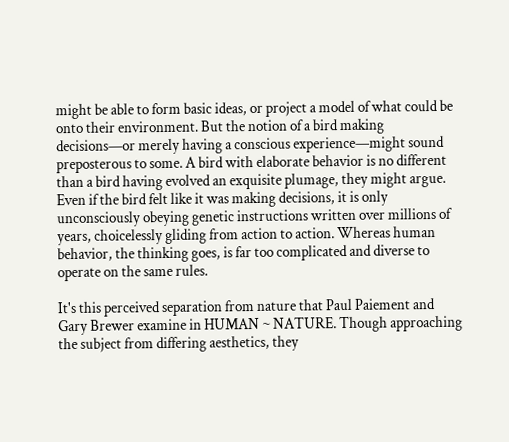might be able to form basic ideas, or project a model of what could be onto their environment. But the notion of a bird making decisions—or merely having a conscious experience—might sound preposterous to some. A bird with elaborate behavior is no different than a bird having evolved an exquisite plumage, they might argue. Even if the bird felt like it was making decisions, it is only unconsciously obeying genetic instructions written over millions of years, choicelessly gliding from action to action. Whereas human behavior, the thinking goes, is far too complicated and diverse to operate on the same rules.

It's this perceived separation from nature that Paul Paiement and Gary Brewer examine in HUMAN ~ NATURE. Though approaching the subject from differing aesthetics, they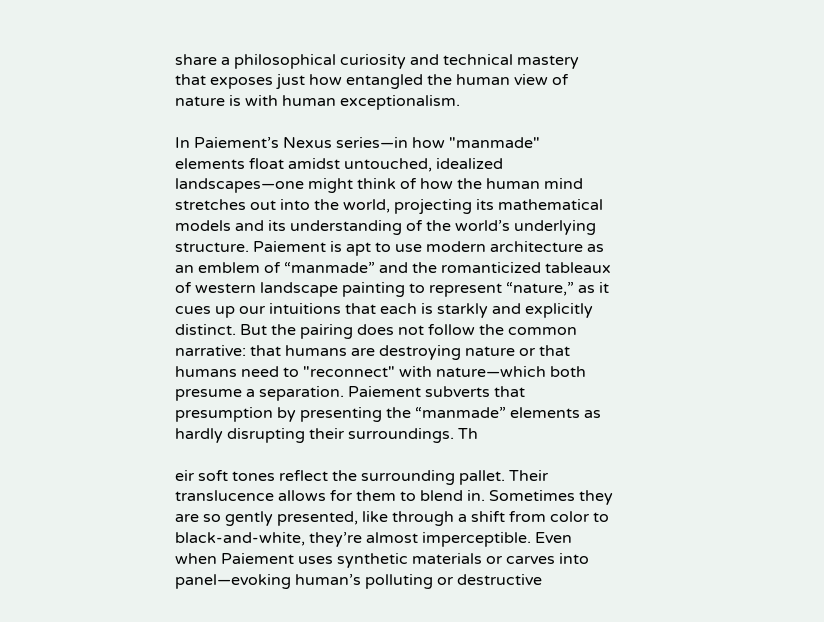share a philosophical curiosity and technical mastery that exposes just how entangled the human view of nature is with human exceptionalism.

In Paiement’s Nexus series—in how "manmade" elements float amidst untouched, idealized landscapes—one might think of how the human mind stretches out into the world, projecting its mathematical models and its understanding of the world’s underlying structure. Paiement is apt to use modern architecture as an emblem of “manmade” and the romanticized tableaux of western landscape painting to represent “nature,” as it cues up our intuitions that each is starkly and explicitly distinct. But the pairing does not follow the common narrative: that humans are destroying nature or that humans need to "reconnect" with nature—which both presume a separation. Paiement subverts that presumption by presenting the “manmade” elements as hardly disrupting their surroundings. Th

eir soft tones reflect the surrounding pallet. Their translucence allows for them to blend in. Sometimes they are so gently presented, like through a shift from color to black-and-white, they’re almost imperceptible. Even when Paiement uses synthetic materials or carves into panel—evoking human’s polluting or destructive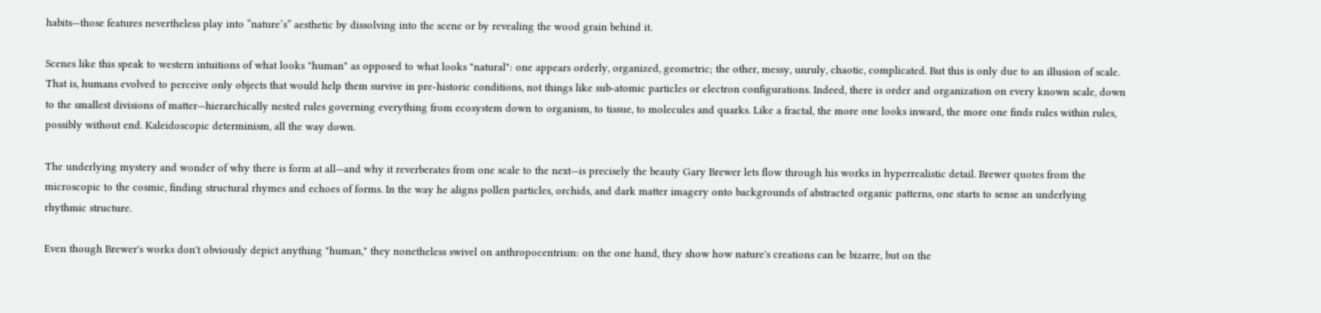habits—those features nevertheless play into “nature’s” aesthetic by dissolving into the scene or by revealing the wood grain behind it.

Scenes like this speak to western intuitions of what looks "human" as opposed to what looks "natural": one appears orderly, organized, geometric; the other, messy, unruly, chaotic, complicated. But this is only due to an illusion of scale. That is, humans evolved to perceive only objects that would help them survive in pre-historic conditions, not things like sub-atomic particles or electron configurations. Indeed, there is order and organization on every known scale, down to the smallest divisions of matter—hierarchically nested rules governing everything from ecosystem down to organism, to tissue, to molecules and quarks. Like a fractal, the more one looks inward, the more one finds rules within rules, possibly without end. Kaleidoscopic determinism, all the way down.

The underlying mystery and wonder of why there is form at all—and why it reverberates from one scale to the next—is precisely the beauty Gary Brewer lets flow through his works in hyperrealistic detail. Brewer quotes from the microscopic to the cosmic, finding structural rhymes and echoes of forms. In the way he aligns pollen particles, orchids, and dark matter imagery onto backgrounds of abstracted organic patterns, one starts to sense an underlying rhythmic structure.

Even though Brewer's works don't obviously depict anything "human," they nonetheless swivel on anthropocentrism: on the one hand, they show how nature's creations can be bizarre, but on the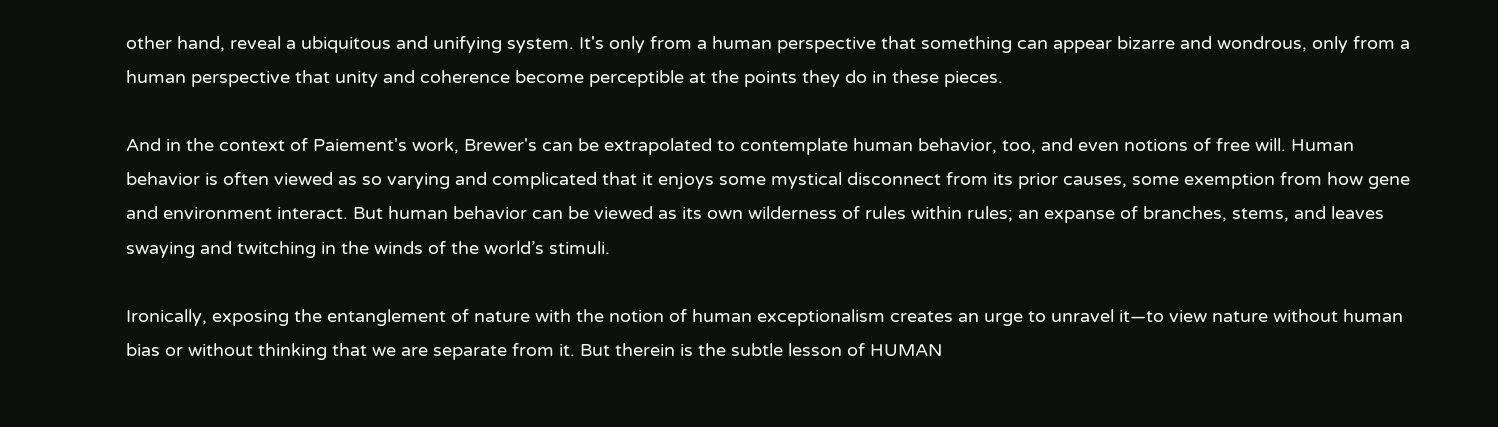other hand, reveal a ubiquitous and unifying system. It's only from a human perspective that something can appear bizarre and wondrous, only from a human perspective that unity and coherence become perceptible at the points they do in these pieces.

And in the context of Paiement's work, Brewer's can be extrapolated to contemplate human behavior, too, and even notions of free will. Human behavior is often viewed as so varying and complicated that it enjoys some mystical disconnect from its prior causes, some exemption from how gene and environment interact. But human behavior can be viewed as its own wilderness of rules within rules; an expanse of branches, stems, and leaves swaying and twitching in the winds of the world’s stimuli.

Ironically, exposing the entanglement of nature with the notion of human exceptionalism creates an urge to unravel it—to view nature without human bias or without thinking that we are separate from it. But therein is the subtle lesson of HUMAN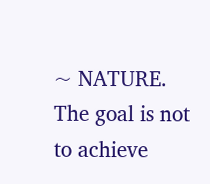~ NATURE. The goal is not to achieve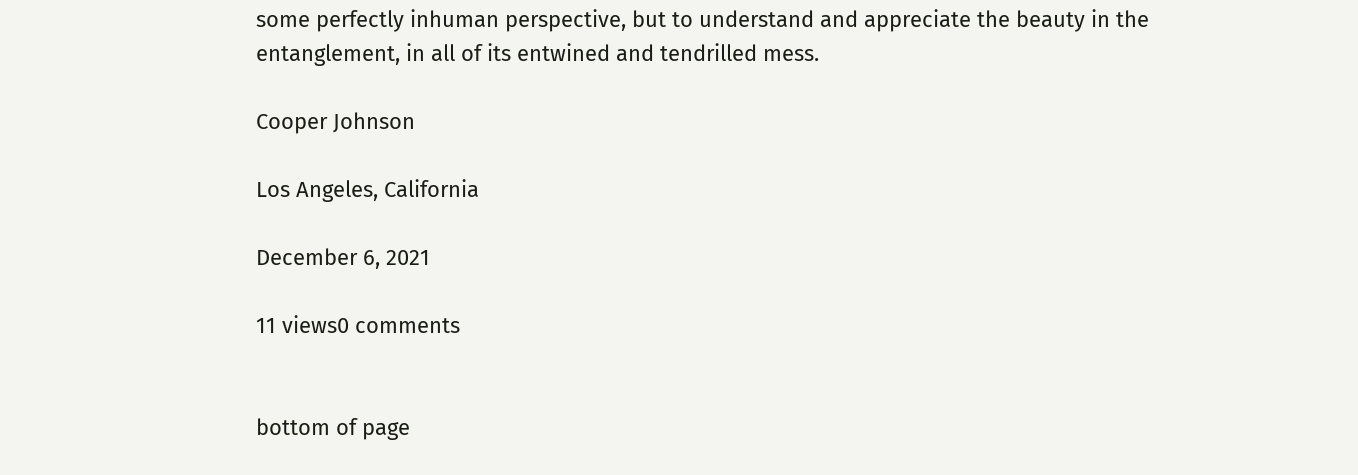some perfectly inhuman perspective, but to understand and appreciate the beauty in the entanglement, in all of its entwined and tendrilled mess.

Cooper Johnson

Los Angeles, California

December 6, 2021

11 views0 comments


bottom of page